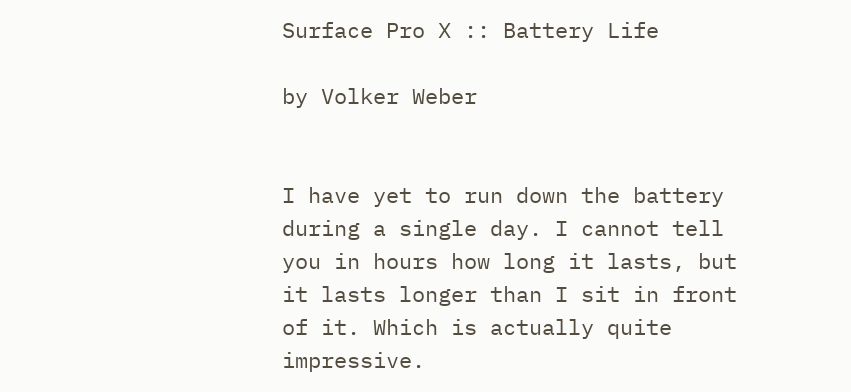Surface Pro X :: Battery Life

by Volker Weber


I have yet to run down the battery during a single day. I cannot tell you in hours how long it lasts, but it lasts longer than I sit in front of it. Which is actually quite impressive.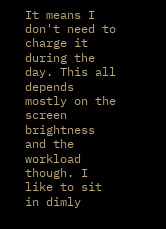It means I don't need to charge it during the day. This all depends mostly on the screen brightness and the workload though. I like to sit in dimly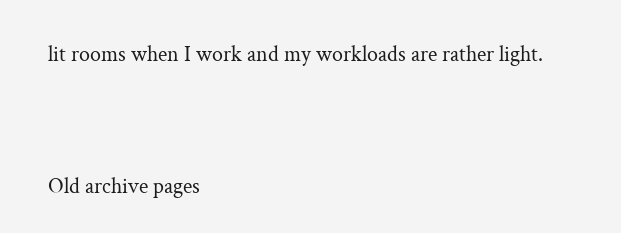lit rooms when I work and my workloads are rather light.


Old archive pages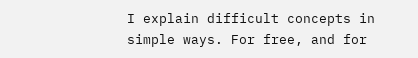I explain difficult concepts in simple ways. For free, and for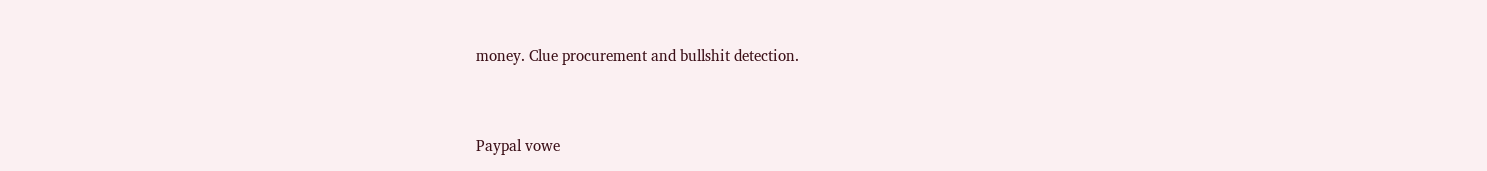money. Clue procurement and bullshit detection.


Paypal vowe